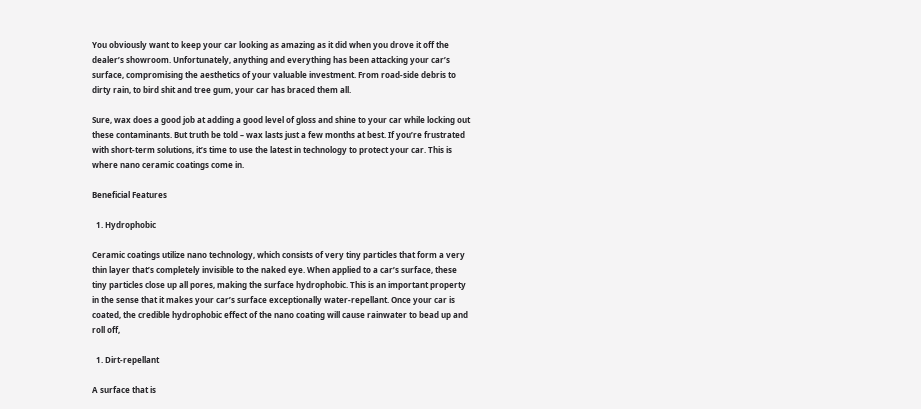You obviously want to keep your car looking as amazing as it did when you drove it off the dealer’s showroom. Unfortunately, anything and everything has been attacking your car’s surface, compromising the aesthetics of your valuable investment. From road-side debris to dirty rain, to bird shit and tree gum, your car has braced them all.

Sure, wax does a good job at adding a good level of gloss and shine to your car while locking out these contaminants. But truth be told – wax lasts just a few months at best. If you’re frustrated with short-term solutions, it’s time to use the latest in technology to protect your car. This is where nano ceramic coatings come in.

Beneficial Features

  1. Hydrophobic

Ceramic coatings utilize nano technology, which consists of very tiny particles that form a very thin layer that’s completely invisible to the naked eye. When applied to a car’s surface, these tiny particles close up all pores, making the surface hydrophobic. This is an important property in the sense that it makes your car’s surface exceptionally water-repellant. Once your car is coated, the credible hydrophobic effect of the nano coating will cause rainwater to bead up and roll off,

  1. Dirt-repellant

A surface that is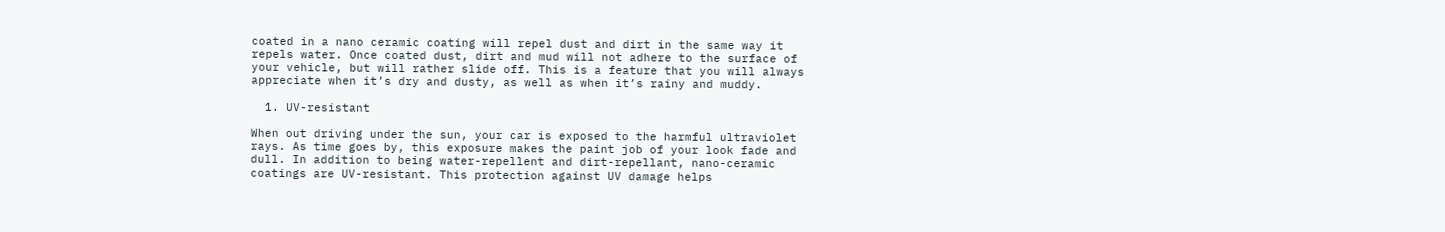coated in a nano ceramic coating will repel dust and dirt in the same way it repels water. Once coated dust, dirt and mud will not adhere to the surface of your vehicle, but will rather slide off. This is a feature that you will always appreciate when it’s dry and dusty, as well as when it’s rainy and muddy.

  1. UV-resistant

When out driving under the sun, your car is exposed to the harmful ultraviolet rays. As time goes by, this exposure makes the paint job of your look fade and dull. In addition to being water-repellent and dirt-repellant, nano-ceramic coatings are UV-resistant. This protection against UV damage helps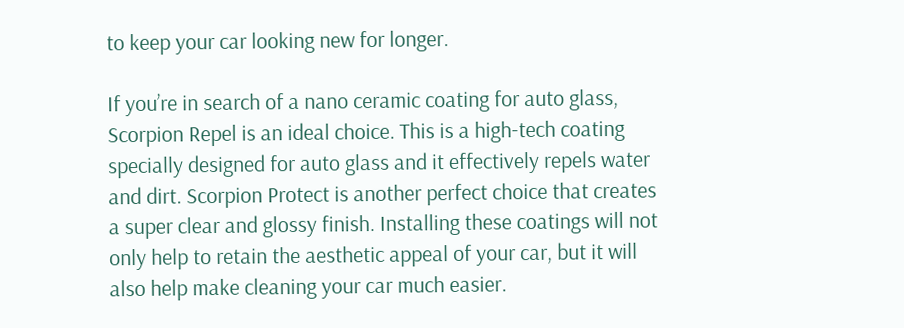to keep your car looking new for longer.

If you’re in search of a nano ceramic coating for auto glass, Scorpion Repel is an ideal choice. This is a high-tech coating specially designed for auto glass and it effectively repels water and dirt. Scorpion Protect is another perfect choice that creates a super clear and glossy finish. Installing these coatings will not only help to retain the aesthetic appeal of your car, but it will also help make cleaning your car much easier.